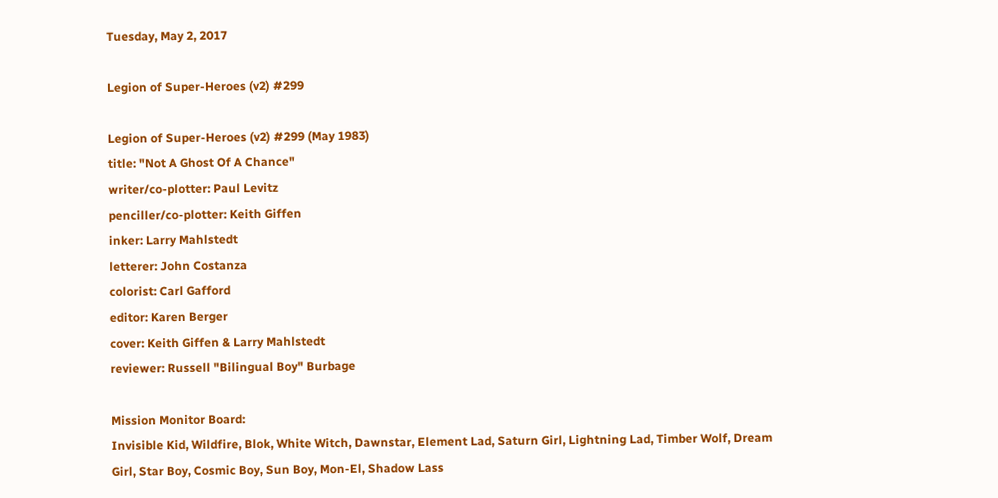Tuesday, May 2, 2017

Legion of Super-Heroes (v2) #299

Legion of Super-Heroes (v2) #299 (May 1983)
title: "Not A Ghost Of A Chance"
writer/co-plotter: Paul Levitz
penciller/co-plotter: Keith Giffen
inker: Larry Mahlstedt
letterer: John Costanza
colorist: Carl Gafford
editor: Karen Berger
cover: Keith Giffen & Larry Mahlstedt
reviewer: Russell "Bilingual Boy" Burbage

Mission Monitor Board:
Invisible Kid, Wildfire, Blok, White Witch, Dawnstar, Element Lad, Saturn Girl, Lightning Lad, Timber Wolf, Dream Girl, Star Boy, Cosmic Boy, Sun Boy, Mon-El, Shadow Lass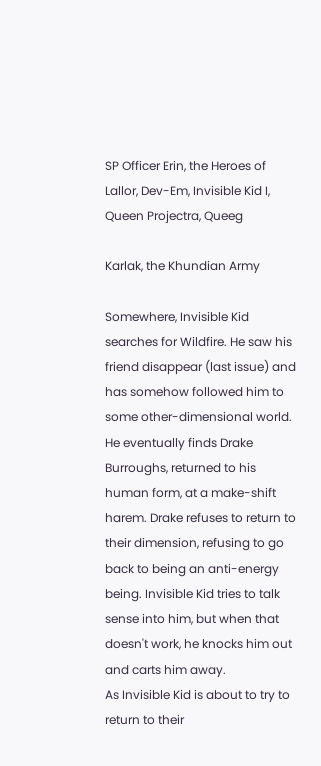SP Officer Erin, the Heroes of Lallor, Dev-Em, Invisible Kid I, Queen Projectra, Queeg

Karlak, the Khundian Army

Somewhere, Invisible Kid searches for Wildfire. He saw his friend disappear (last issue) and has somehow followed him to some other-dimensional world. He eventually finds Drake Burroughs, returned to his human form, at a make-shift harem. Drake refuses to return to their dimension, refusing to go back to being an anti-energy being. Invisible Kid tries to talk sense into him, but when that doesn't work, he knocks him out and carts him away.
As Invisible Kid is about to try to return to their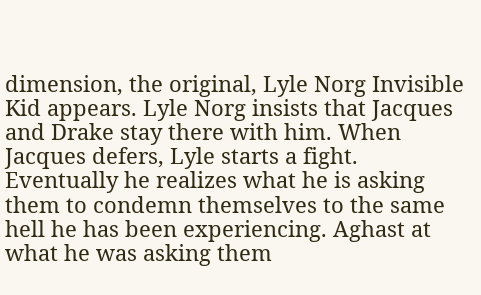dimension, the original, Lyle Norg Invisible Kid appears. Lyle Norg insists that Jacques and Drake stay there with him. When Jacques defers, Lyle starts a fight. Eventually he realizes what he is asking them to condemn themselves to the same hell he has been experiencing. Aghast at what he was asking them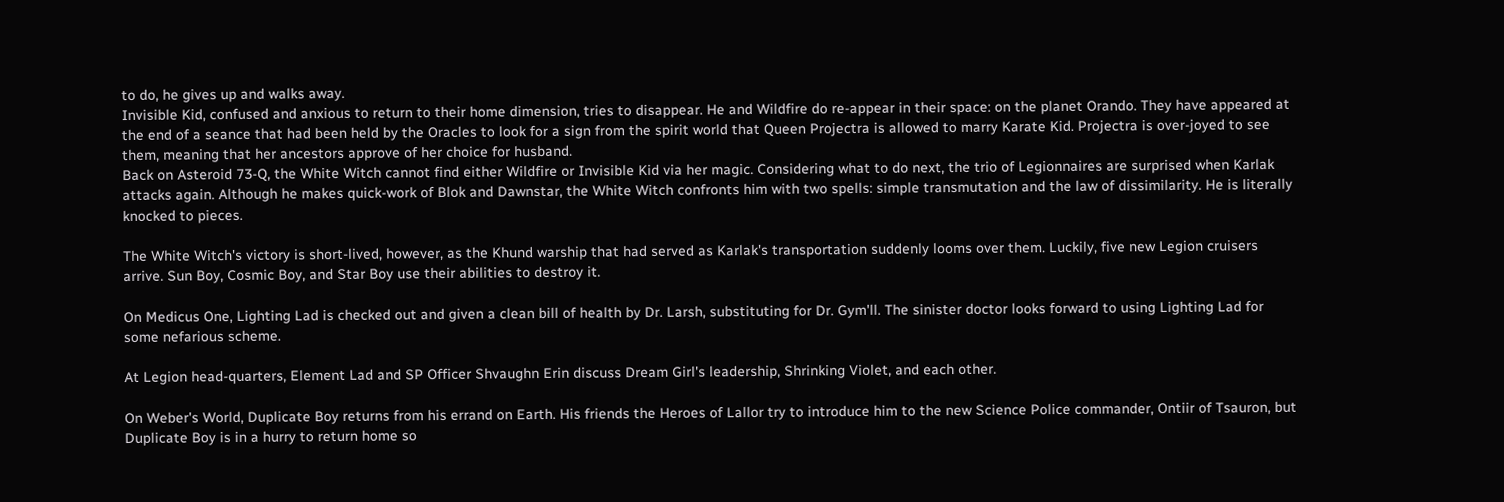to do, he gives up and walks away.
Invisible Kid, confused and anxious to return to their home dimension, tries to disappear. He and Wildfire do re-appear in their space: on the planet Orando. They have appeared at the end of a seance that had been held by the Oracles to look for a sign from the spirit world that Queen Projectra is allowed to marry Karate Kid. Projectra is over-joyed to see them, meaning that her ancestors approve of her choice for husband.
Back on Asteroid 73-Q, the White Witch cannot find either Wildfire or Invisible Kid via her magic. Considering what to do next, the trio of Legionnaires are surprised when Karlak attacks again. Although he makes quick-work of Blok and Dawnstar, the White Witch confronts him with two spells: simple transmutation and the law of dissimilarity. He is literally knocked to pieces.

The White Witch's victory is short-lived, however, as the Khund warship that had served as Karlak's transportation suddenly looms over them. Luckily, five new Legion cruisers arrive. Sun Boy, Cosmic Boy, and Star Boy use their abilities to destroy it.

On Medicus One, Lighting Lad is checked out and given a clean bill of health by Dr. Larsh, substituting for Dr. Gym'll. The sinister doctor looks forward to using Lighting Lad for some nefarious scheme.

At Legion head-quarters, Element Lad and SP Officer Shvaughn Erin discuss Dream Girl's leadership, Shrinking Violet, and each other.

On Weber's World, Duplicate Boy returns from his errand on Earth. His friends the Heroes of Lallor try to introduce him to the new Science Police commander, Ontiir of Tsauron, but Duplicate Boy is in a hurry to return home so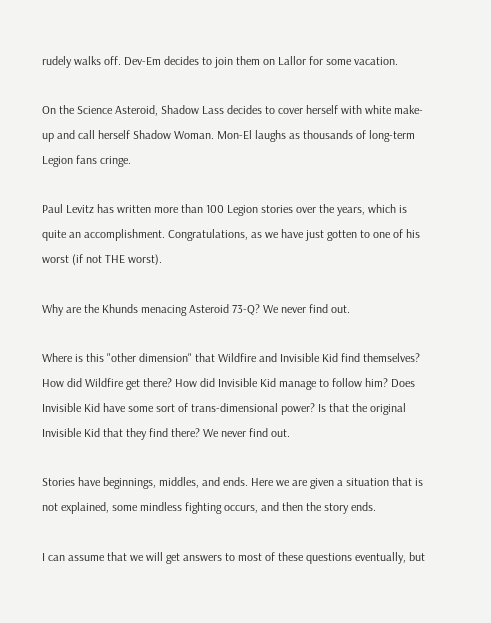rudely walks off. Dev-Em decides to join them on Lallor for some vacation.

On the Science Asteroid, Shadow Lass decides to cover herself with white make-up and call herself Shadow Woman. Mon-El laughs as thousands of long-term Legion fans cringe.

Paul Levitz has written more than 100 Legion stories over the years, which is quite an accomplishment. Congratulations, as we have just gotten to one of his worst (if not THE worst).

Why are the Khunds menacing Asteroid 73-Q? We never find out.

Where is this "other dimension" that Wildfire and Invisible Kid find themselves? How did Wildfire get there? How did Invisible Kid manage to follow him? Does Invisible Kid have some sort of trans-dimensional power? Is that the original Invisible Kid that they find there? We never find out.

Stories have beginnings, middles, and ends. Here we are given a situation that is not explained, some mindless fighting occurs, and then the story ends.

I can assume that we will get answers to most of these questions eventually, but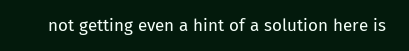not getting even a hint of a solution here is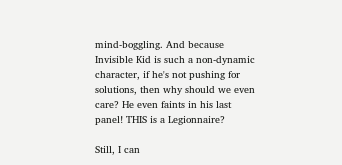mind-boggling. And because Invisible Kid is such a non-dynamic character, if he's not pushing for solutions, then why should we even care? He even faints in his last panel! THIS is a Legionnaire?

Still, I can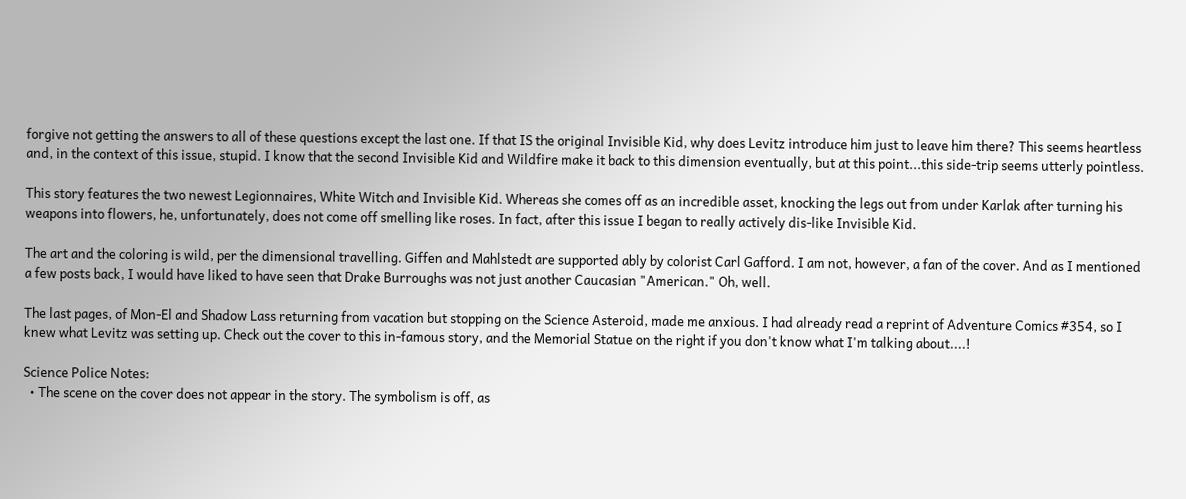forgive not getting the answers to all of these questions except the last one. If that IS the original Invisible Kid, why does Levitz introduce him just to leave him there? This seems heartless and, in the context of this issue, stupid. I know that the second Invisible Kid and Wildfire make it back to this dimension eventually, but at this point...this side-trip seems utterly pointless.

This story features the two newest Legionnaires, White Witch and Invisible Kid. Whereas she comes off as an incredible asset, knocking the legs out from under Karlak after turning his weapons into flowers, he, unfortunately, does not come off smelling like roses. In fact, after this issue I began to really actively dis-like Invisible Kid.

The art and the coloring is wild, per the dimensional travelling. Giffen and Mahlstedt are supported ably by colorist Carl Gafford. I am not, however, a fan of the cover. And as I mentioned a few posts back, I would have liked to have seen that Drake Burroughs was not just another Caucasian "American." Oh, well.

The last pages, of Mon-El and Shadow Lass returning from vacation but stopping on the Science Asteroid, made me anxious. I had already read a reprint of Adventure Comics #354, so I knew what Levitz was setting up. Check out the cover to this in-famous story, and the Memorial Statue on the right if you don't know what I'm talking about....!

Science Police Notes:
  • The scene on the cover does not appear in the story. The symbolism is off, as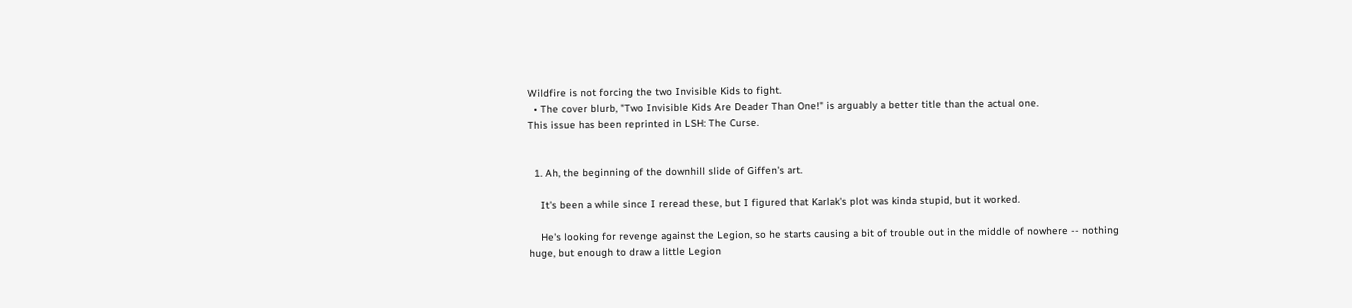Wildfire is not forcing the two Invisible Kids to fight.
  • The cover blurb, "Two Invisible Kids Are Deader Than One!" is arguably a better title than the actual one.
This issue has been reprinted in LSH: The Curse.


  1. Ah, the beginning of the downhill slide of Giffen's art.

    It's been a while since I reread these, but I figured that Karlak's plot was kinda stupid, but it worked.

    He's looking for revenge against the Legion, so he starts causing a bit of trouble out in the middle of nowhere -- nothing huge, but enough to draw a little Legion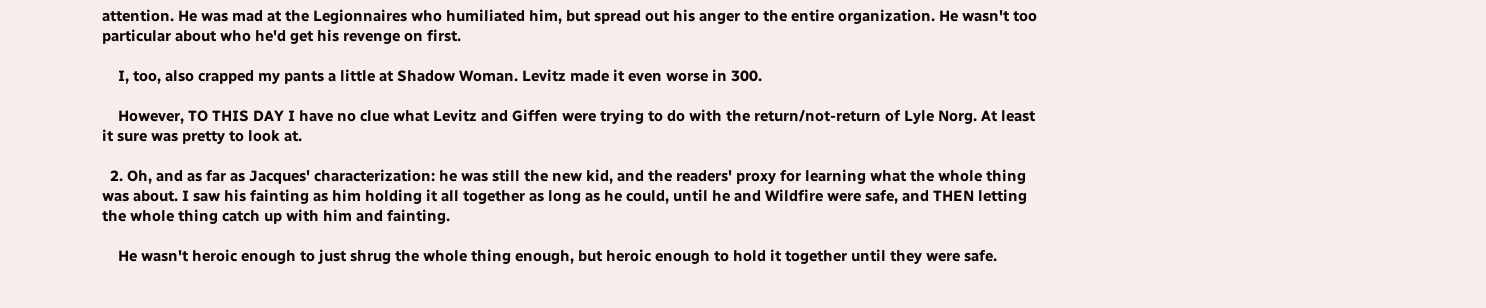attention. He was mad at the Legionnaires who humiliated him, but spread out his anger to the entire organization. He wasn't too particular about who he'd get his revenge on first.

    I, too, also crapped my pants a little at Shadow Woman. Levitz made it even worse in 300.

    However, TO THIS DAY I have no clue what Levitz and Giffen were trying to do with the return/not-return of Lyle Norg. At least it sure was pretty to look at.

  2. Oh, and as far as Jacques' characterization: he was still the new kid, and the readers' proxy for learning what the whole thing was about. I saw his fainting as him holding it all together as long as he could, until he and Wildfire were safe, and THEN letting the whole thing catch up with him and fainting.

    He wasn't heroic enough to just shrug the whole thing enough, but heroic enough to hold it together until they were safe.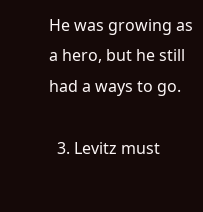He was growing as a hero, but he still had a ways to go.

  3. Levitz must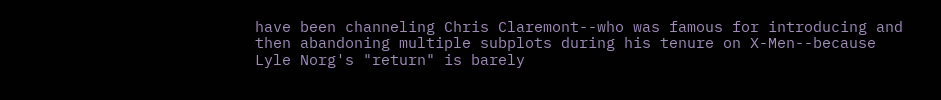have been channeling Chris Claremont--who was famous for introducing and then abandoning multiple subplots during his tenure on X-Men--because Lyle Norg's "return" is barely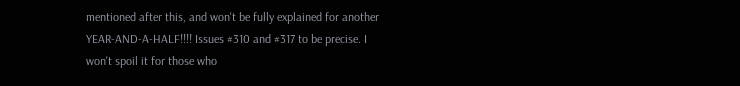mentioned after this, and won't be fully explained for another YEAR-AND-A-HALF!!!! Issues #310 and #317 to be precise. I won't spoil it for those who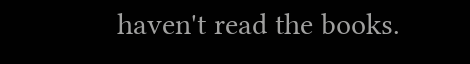haven't read the books.